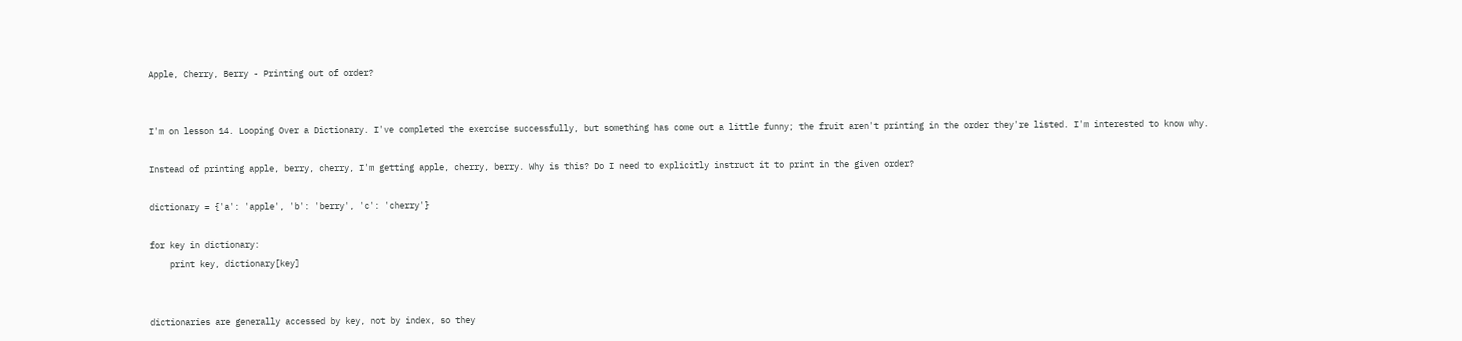Apple, Cherry, Berry - Printing out of order?


I'm on lesson 14. Looping Over a Dictionary. I've completed the exercise successfully, but something has come out a little funny; the fruit aren't printing in the order they're listed. I'm interested to know why.

Instead of printing apple, berry, cherry, I'm getting apple, cherry, berry. Why is this? Do I need to explicitly instruct it to print in the given order?

dictionary = {'a': 'apple', 'b': 'berry', 'c': 'cherry'}

for key in dictionary:
    print key, dictionary[key]


dictionaries are generally accessed by key, not by index, so they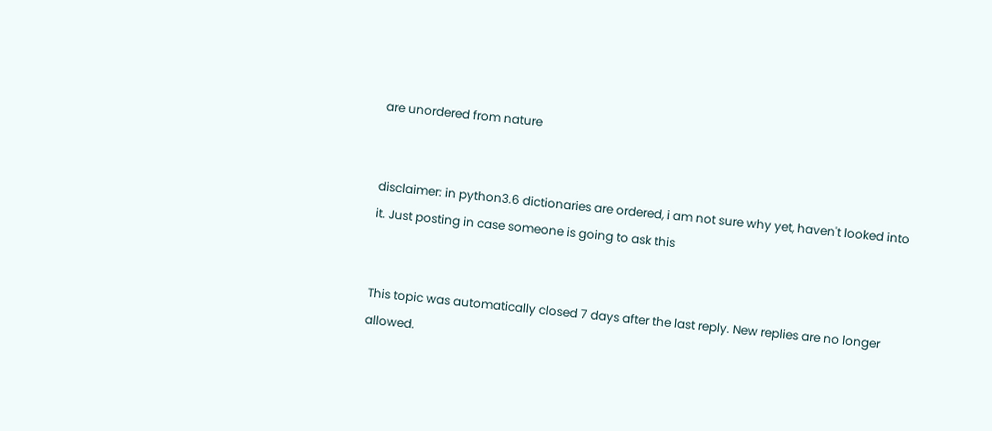are unordered from nature


disclaimer: in python3.6 dictionaries are ordered, i am not sure why yet, haven't looked into it. Just posting in case someone is going to ask this


This topic was automatically closed 7 days after the last reply. New replies are no longer allowed.